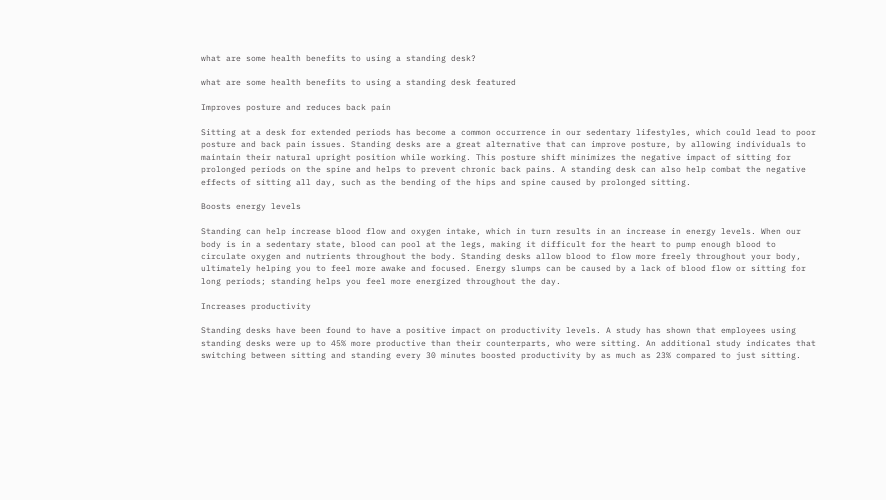what are some health benefits to using a standing desk?

what are some health benefits to using a standing desk featured

Improves posture and reduces back pain

Sitting at a desk for extended periods has become a common occurrence in our sedentary lifestyles, which could lead to poor posture and back pain issues. Standing desks are a great alternative that can improve posture, by allowing individuals to maintain their natural upright position while working. This posture shift minimizes the negative impact of sitting for prolonged periods on the spine and helps to prevent chronic back pains. A standing desk can also help combat the negative effects of sitting all day, such as the bending of the hips and spine caused by prolonged sitting.

Boosts energy levels

Standing can help increase blood flow and oxygen intake, which in turn results in an increase in energy levels. When our body is in a sedentary state, blood can pool at the legs, making it difficult for the heart to pump enough blood to circulate oxygen and nutrients throughout the body. Standing desks allow blood to flow more freely throughout your body, ultimately helping you to feel more awake and focused. Energy slumps can be caused by a lack of blood flow or sitting for long periods; standing helps you feel more energized throughout the day.

Increases productivity

Standing desks have been found to have a positive impact on productivity levels. A study has shown that employees using standing desks were up to 45% more productive than their counterparts, who were sitting. An additional study indicates that switching between sitting and standing every 30 minutes boosted productivity by as much as 23% compared to just sitting.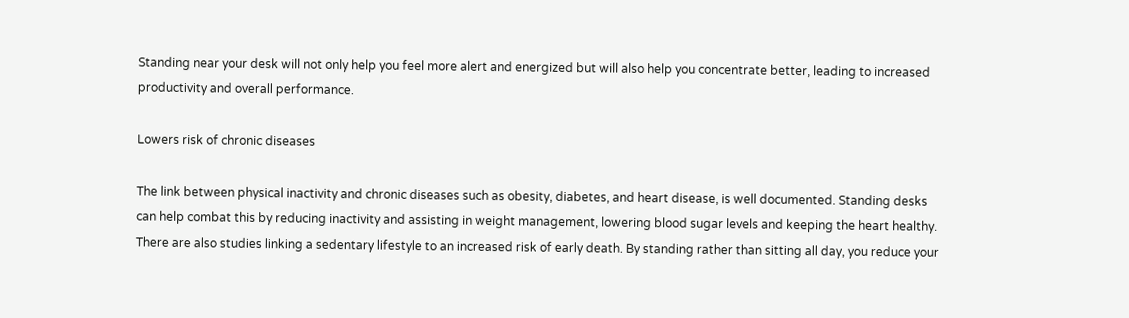Standing near your desk will not only help you feel more alert and energized but will also help you concentrate better, leading to increased productivity and overall performance.

Lowers risk of chronic diseases

The link between physical inactivity and chronic diseases such as obesity, diabetes, and heart disease, is well documented. Standing desks can help combat this by reducing inactivity and assisting in weight management, lowering blood sugar levels and keeping the heart healthy. There are also studies linking a sedentary lifestyle to an increased risk of early death. By standing rather than sitting all day, you reduce your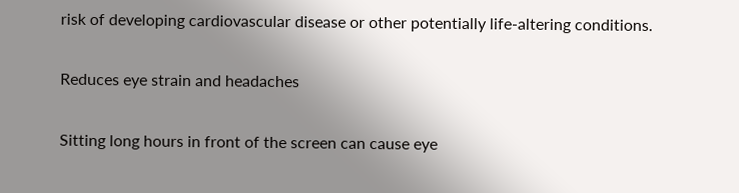risk of developing cardiovascular disease or other potentially life-altering conditions.

Reduces eye strain and headaches

Sitting long hours in front of the screen can cause eye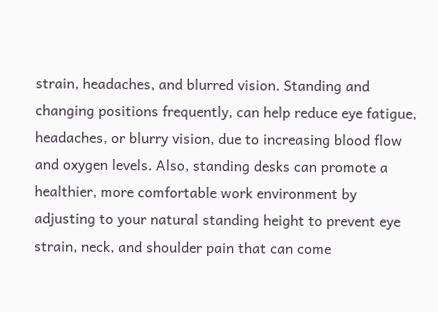strain, headaches, and blurred vision. Standing and changing positions frequently, can help reduce eye fatigue, headaches, or blurry vision, due to increasing blood flow and oxygen levels. Also, standing desks can promote a healthier, more comfortable work environment by adjusting to your natural standing height to prevent eye strain, neck, and shoulder pain that can come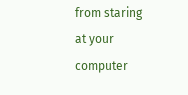from staring at your computer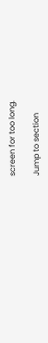screen for too long.

Jump to section